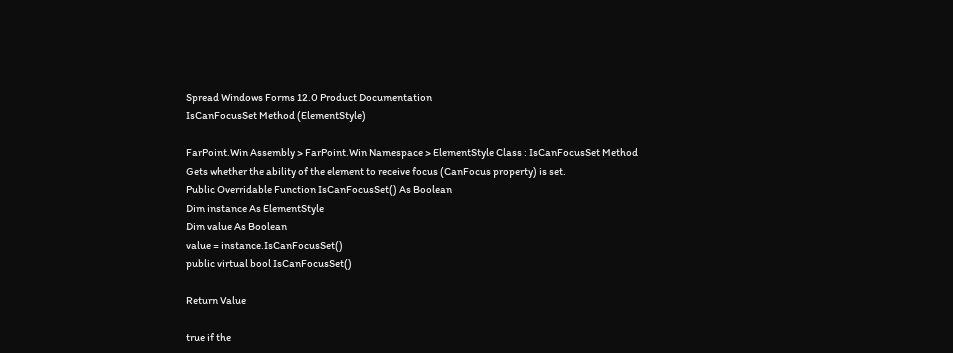Spread Windows Forms 12.0 Product Documentation
IsCanFocusSet Method (ElementStyle)

FarPoint.Win Assembly > FarPoint.Win Namespace > ElementStyle Class : IsCanFocusSet Method
Gets whether the ability of the element to receive focus (CanFocus property) is set.
Public Overridable Function IsCanFocusSet() As Boolean
Dim instance As ElementStyle
Dim value As Boolean
value = instance.IsCanFocusSet()
public virtual bool IsCanFocusSet()

Return Value

true if the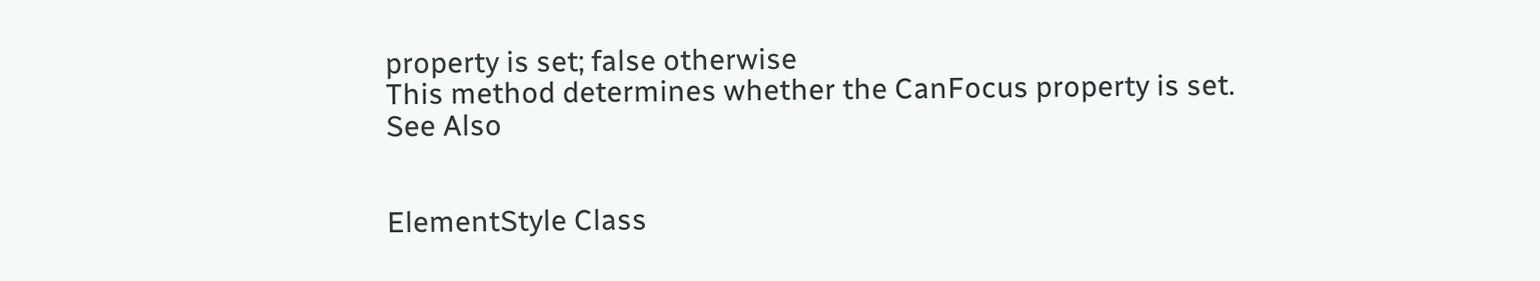property is set; false otherwise
This method determines whether the CanFocus property is set.
See Also


ElementStyle Class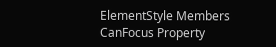ElementStyle Members
CanFocus Property